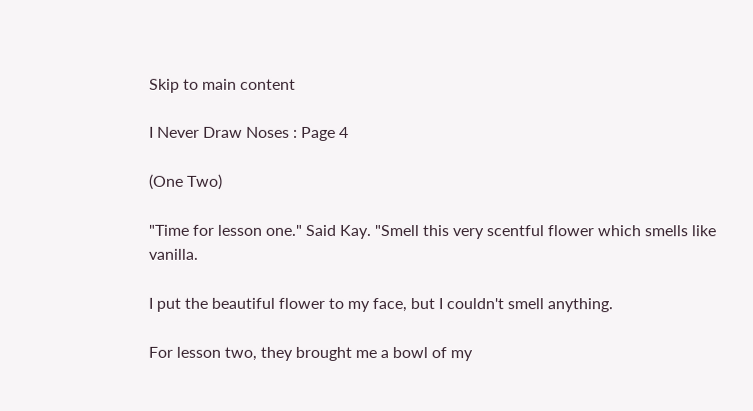Skip to main content

I Never Draw Noses : Page 4

(One Two)

"Time for lesson one." Said Kay. "Smell this very scentful flower which smells like vanilla.

I put the beautiful flower to my face, but I couldn't smell anything.

For lesson two, they brought me a bowl of my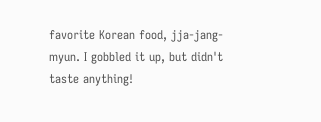favorite Korean food, jja-jang-myun. I gobbled it up, but didn't taste anything!